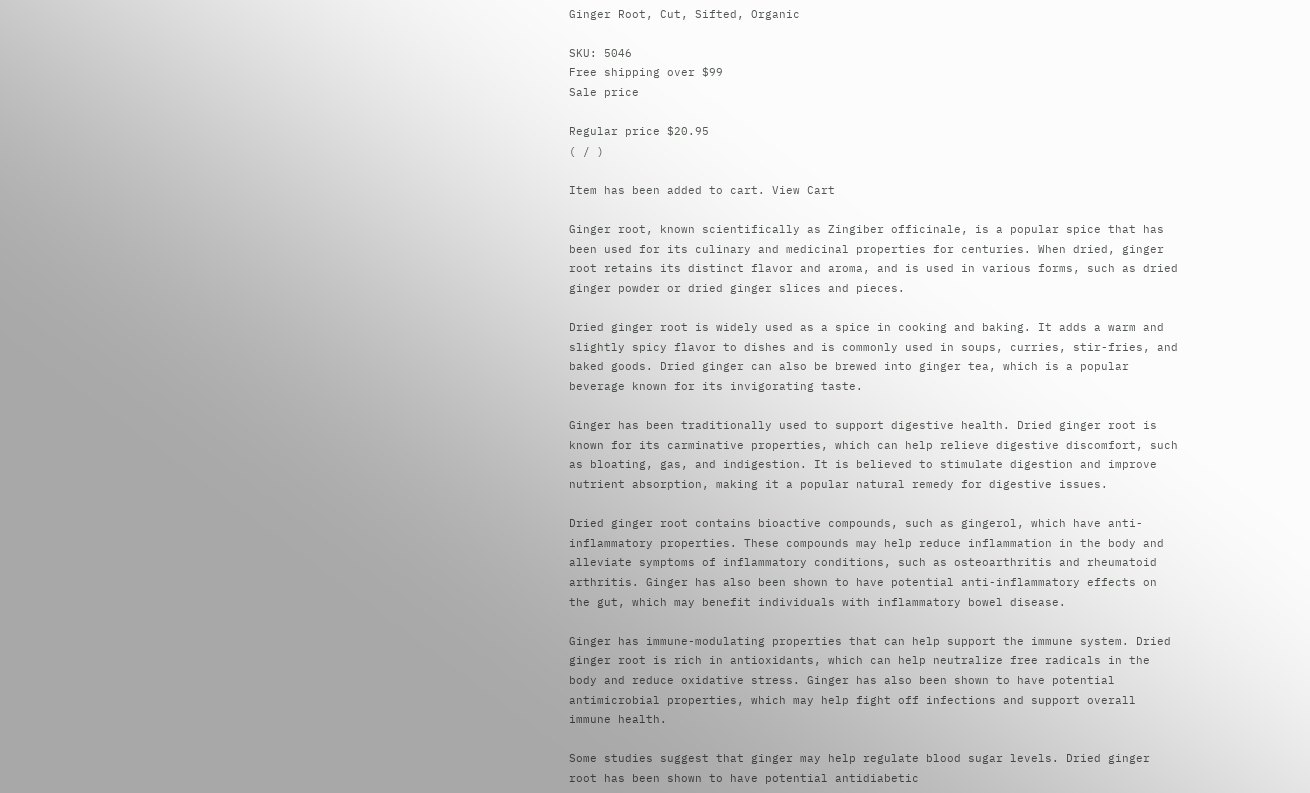Ginger Root, Cut, Sifted, Organic

SKU: 5046
Free shipping over $99
Sale price

Regular price $20.95
( / )

Item has been added to cart. View Cart

Ginger root, known scientifically as Zingiber officinale, is a popular spice that has been used for its culinary and medicinal properties for centuries. When dried, ginger root retains its distinct flavor and aroma, and is used in various forms, such as dried ginger powder or dried ginger slices and pieces.

Dried ginger root is widely used as a spice in cooking and baking. It adds a warm and slightly spicy flavor to dishes and is commonly used in soups, curries, stir-fries, and baked goods. Dried ginger can also be brewed into ginger tea, which is a popular beverage known for its invigorating taste.

Ginger has been traditionally used to support digestive health. Dried ginger root is known for its carminative properties, which can help relieve digestive discomfort, such as bloating, gas, and indigestion. It is believed to stimulate digestion and improve nutrient absorption, making it a popular natural remedy for digestive issues.

Dried ginger root contains bioactive compounds, such as gingerol, which have anti-inflammatory properties. These compounds may help reduce inflammation in the body and alleviate symptoms of inflammatory conditions, such as osteoarthritis and rheumatoid arthritis. Ginger has also been shown to have potential anti-inflammatory effects on the gut, which may benefit individuals with inflammatory bowel disease.

Ginger has immune-modulating properties that can help support the immune system. Dried ginger root is rich in antioxidants, which can help neutralize free radicals in the body and reduce oxidative stress. Ginger has also been shown to have potential antimicrobial properties, which may help fight off infections and support overall immune health.

Some studies suggest that ginger may help regulate blood sugar levels. Dried ginger root has been shown to have potential antidiabetic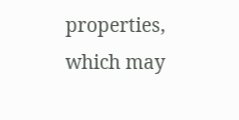properties, which may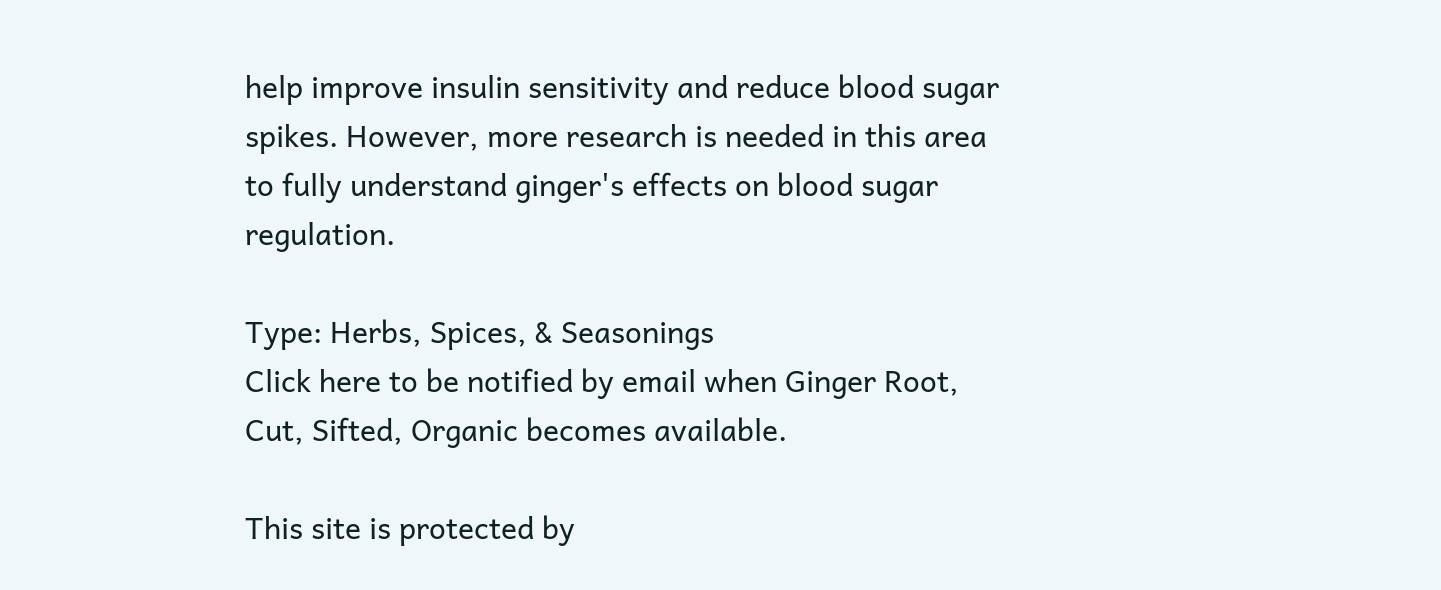help improve insulin sensitivity and reduce blood sugar spikes. However, more research is needed in this area to fully understand ginger's effects on blood sugar regulation.

Type: Herbs, Spices, & Seasonings
Click here to be notified by email when Ginger Root, Cut, Sifted, Organic becomes available.

This site is protected by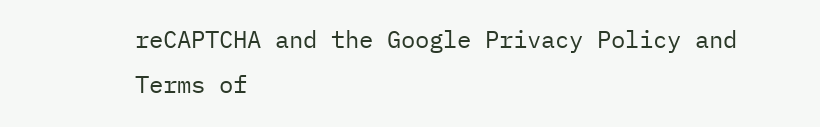reCAPTCHA and the Google Privacy Policy and Terms of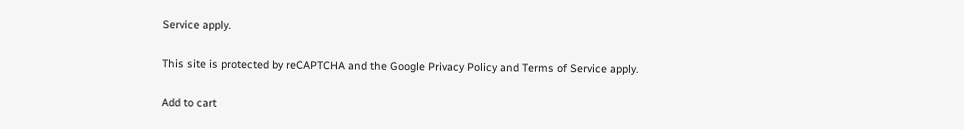Service apply.

This site is protected by reCAPTCHA and the Google Privacy Policy and Terms of Service apply.

Add to cart